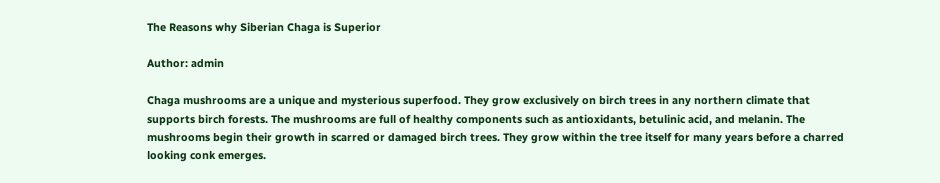The Reasons why Siberian Chaga is Superior

Author: admin

Chaga mushrooms are a unique and mysterious superfood. They grow exclusively on birch trees in any northern climate that supports birch forests. The mushrooms are full of healthy components such as antioxidants, betulinic acid, and melanin. The mushrooms begin their growth in scarred or damaged birch trees. They grow within the tree itself for many years before a charred looking conk emerges.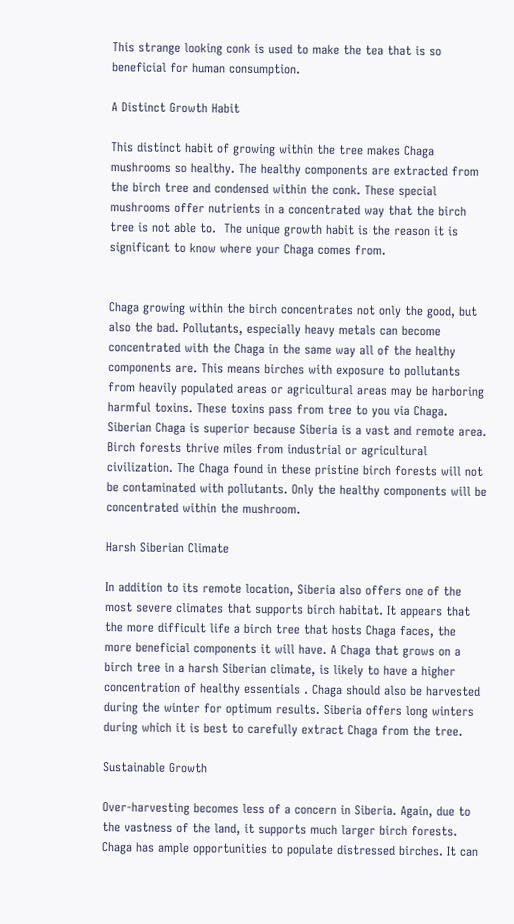This strange looking conk is used to make the tea that is so beneficial for human consumption.

A Distinct Growth Habit

This distinct habit of growing within the tree makes Chaga mushrooms so healthy. The healthy components are extracted from the birch tree and condensed within the conk. These special mushrooms offer nutrients in a concentrated way that the birch tree is not able to.  The unique growth habit is the reason it is significant to know where your Chaga comes from.


Chaga growing within the birch concentrates not only the good, but also the bad. Pollutants, especially heavy metals can become concentrated with the Chaga in the same way all of the healthy components are. This means birches with exposure to pollutants from heavily populated areas or agricultural areas may be harboring harmful toxins. These toxins pass from tree to you via Chaga. Siberian Chaga is superior because Siberia is a vast and remote area. Birch forests thrive miles from industrial or agricultural civilization. The Chaga found in these pristine birch forests will not be contaminated with pollutants. Only the healthy components will be concentrated within the mushroom.

Harsh Siberian Climate

In addition to its remote location, Siberia also offers one of the most severe climates that supports birch habitat. It appears that the more difficult life a birch tree that hosts Chaga faces, the more beneficial components it will have. A Chaga that grows on a birch tree in a harsh Siberian climate, is likely to have a higher concentration of healthy essentials . Chaga should also be harvested during the winter for optimum results. Siberia offers long winters during which it is best to carefully extract Chaga from the tree.

Sustainable Growth

Over-harvesting becomes less of a concern in Siberia. Again, due to the vastness of the land, it supports much larger birch forests. Chaga has ample opportunities to populate distressed birches. It can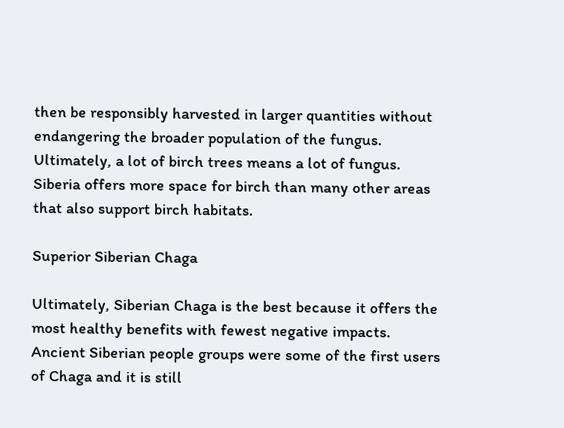then be responsibly harvested in larger quantities without endangering the broader population of the fungus. Ultimately, a lot of birch trees means a lot of fungus. Siberia offers more space for birch than many other areas that also support birch habitats.

Superior Siberian Chaga

Ultimately, Siberian Chaga is the best because it offers the most healthy benefits with fewest negative impacts. Ancient Siberian people groups were some of the first users of Chaga and it is still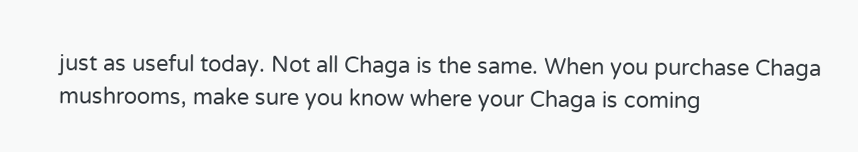just as useful today. Not all Chaga is the same. When you purchase Chaga mushrooms, make sure you know where your Chaga is coming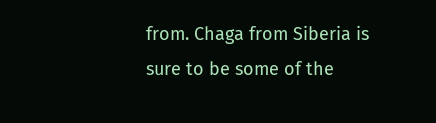from. Chaga from Siberia is sure to be some of the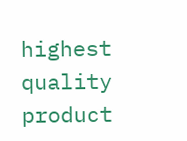highest quality product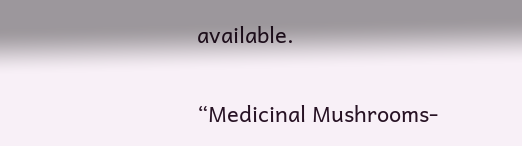available.


“Medicinal Mushrooms-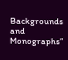Backgrounds and Monographs”